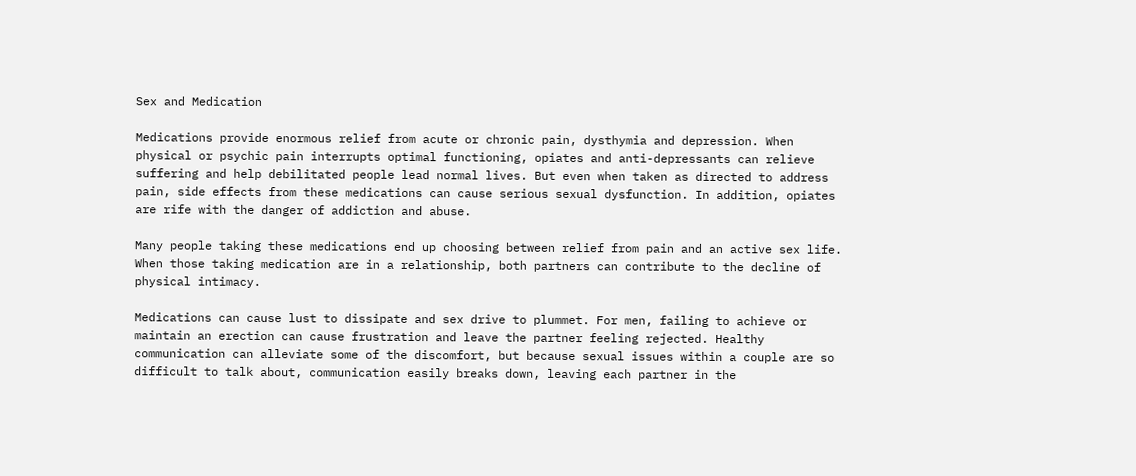Sex and Medication

Medications provide enormous relief from acute or chronic pain, dysthymia and depression. When physical or psychic pain interrupts optimal functioning, opiates and anti-depressants can relieve suffering and help debilitated people lead normal lives. But even when taken as directed to address pain, side effects from these medications can cause serious sexual dysfunction. In addition, opiates are rife with the danger of addiction and abuse.

Many people taking these medications end up choosing between relief from pain and an active sex life. When those taking medication are in a relationship, both partners can contribute to the decline of physical intimacy.

Medications can cause lust to dissipate and sex drive to plummet. For men, failing to achieve or maintain an erection can cause frustration and leave the partner feeling rejected. Healthy communication can alleviate some of the discomfort, but because sexual issues within a couple are so difficult to talk about, communication easily breaks down, leaving each partner in the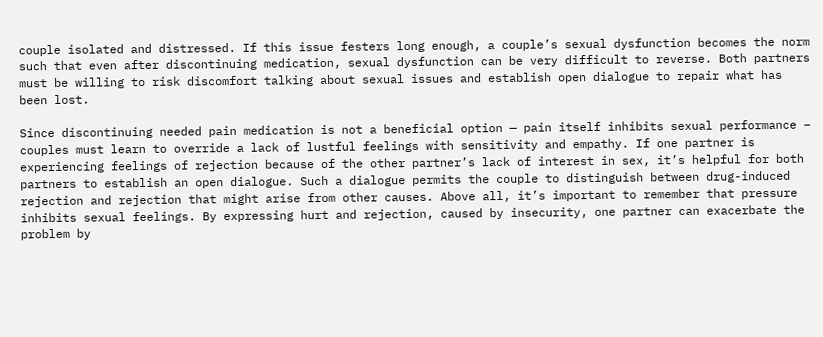couple isolated and distressed. If this issue festers long enough, a couple’s sexual dysfunction becomes the norm such that even after discontinuing medication, sexual dysfunction can be very difficult to reverse. Both partners must be willing to risk discomfort talking about sexual issues and establish open dialogue to repair what has been lost.

Since discontinuing needed pain medication is not a beneficial option — pain itself inhibits sexual performance – couples must learn to override a lack of lustful feelings with sensitivity and empathy. If one partner is experiencing feelings of rejection because of the other partner’s lack of interest in sex, it’s helpful for both partners to establish an open dialogue. Such a dialogue permits the couple to distinguish between drug-induced rejection and rejection that might arise from other causes. Above all, it’s important to remember that pressure inhibits sexual feelings. By expressing hurt and rejection, caused by insecurity, one partner can exacerbate the problem by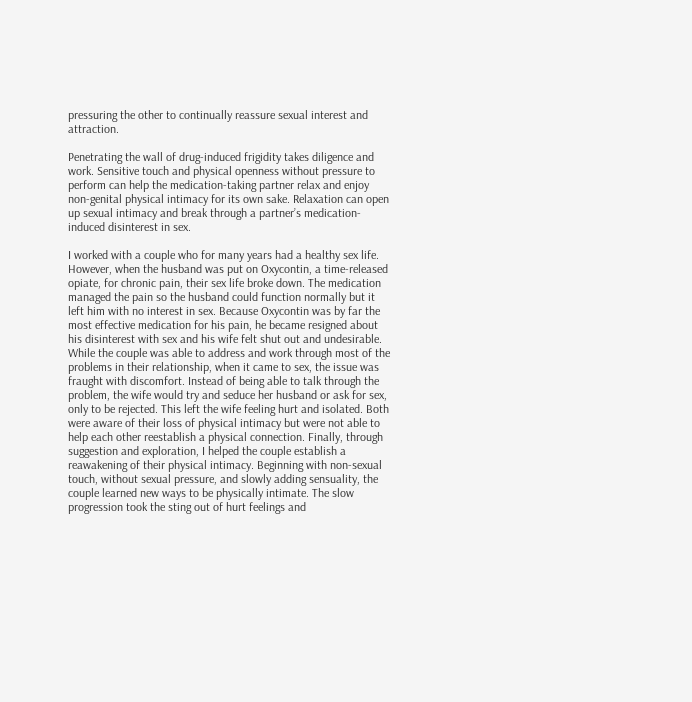pressuring the other to continually reassure sexual interest and attraction.

Penetrating the wall of drug-induced frigidity takes diligence and work. Sensitive touch and physical openness without pressure to perform can help the medication-taking partner relax and enjoy non-genital physical intimacy for its own sake. Relaxation can open up sexual intimacy and break through a partner’s medication-induced disinterest in sex.

I worked with a couple who for many years had a healthy sex life. However, when the husband was put on Oxycontin, a time-released opiate, for chronic pain, their sex life broke down. The medication managed the pain so the husband could function normally but it left him with no interest in sex. Because Oxycontin was by far the most effective medication for his pain, he became resigned about his disinterest with sex and his wife felt shut out and undesirable. While the couple was able to address and work through most of the problems in their relationship, when it came to sex, the issue was fraught with discomfort. Instead of being able to talk through the problem, the wife would try and seduce her husband or ask for sex, only to be rejected. This left the wife feeling hurt and isolated. Both were aware of their loss of physical intimacy but were not able to help each other reestablish a physical connection. Finally, through suggestion and exploration, I helped the couple establish a reawakening of their physical intimacy. Beginning with non-sexual touch, without sexual pressure, and slowly adding sensuality, the couple learned new ways to be physically intimate. The slow progression took the sting out of hurt feelings and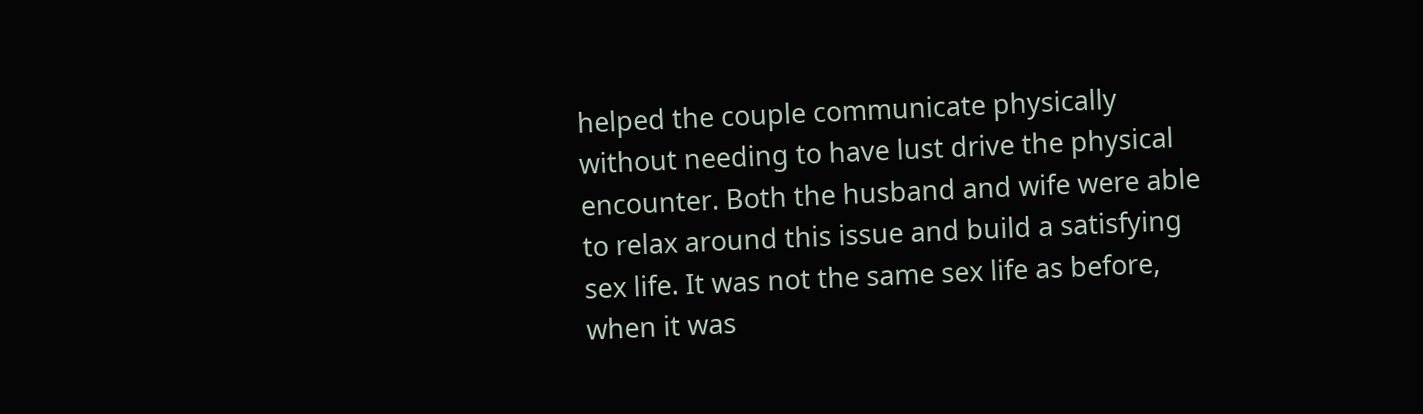helped the couple communicate physically without needing to have lust drive the physical encounter. Both the husband and wife were able to relax around this issue and build a satisfying sex life. It was not the same sex life as before, when it was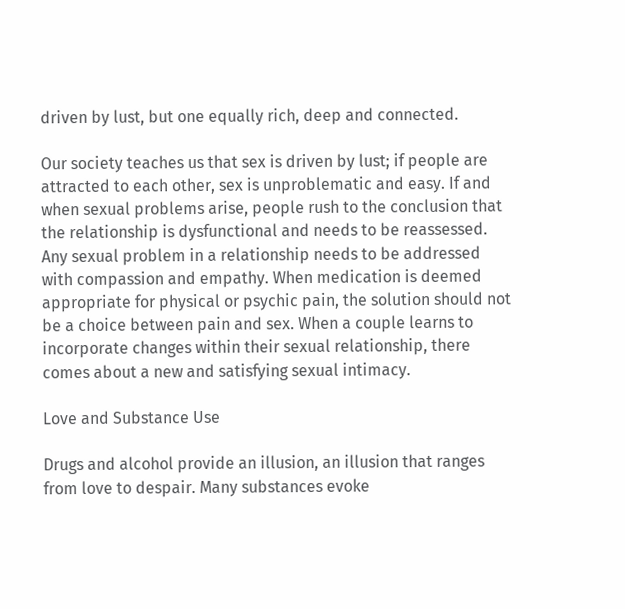driven by lust, but one equally rich, deep and connected.

Our society teaches us that sex is driven by lust; if people are attracted to each other, sex is unproblematic and easy. If and when sexual problems arise, people rush to the conclusion that the relationship is dysfunctional and needs to be reassessed. Any sexual problem in a relationship needs to be addressed with compassion and empathy. When medication is deemed appropriate for physical or psychic pain, the solution should not be a choice between pain and sex. When a couple learns to incorporate changes within their sexual relationship, there comes about a new and satisfying sexual intimacy.

Love and Substance Use

Drugs and alcohol provide an illusion, an illusion that ranges from love to despair. Many substances evoke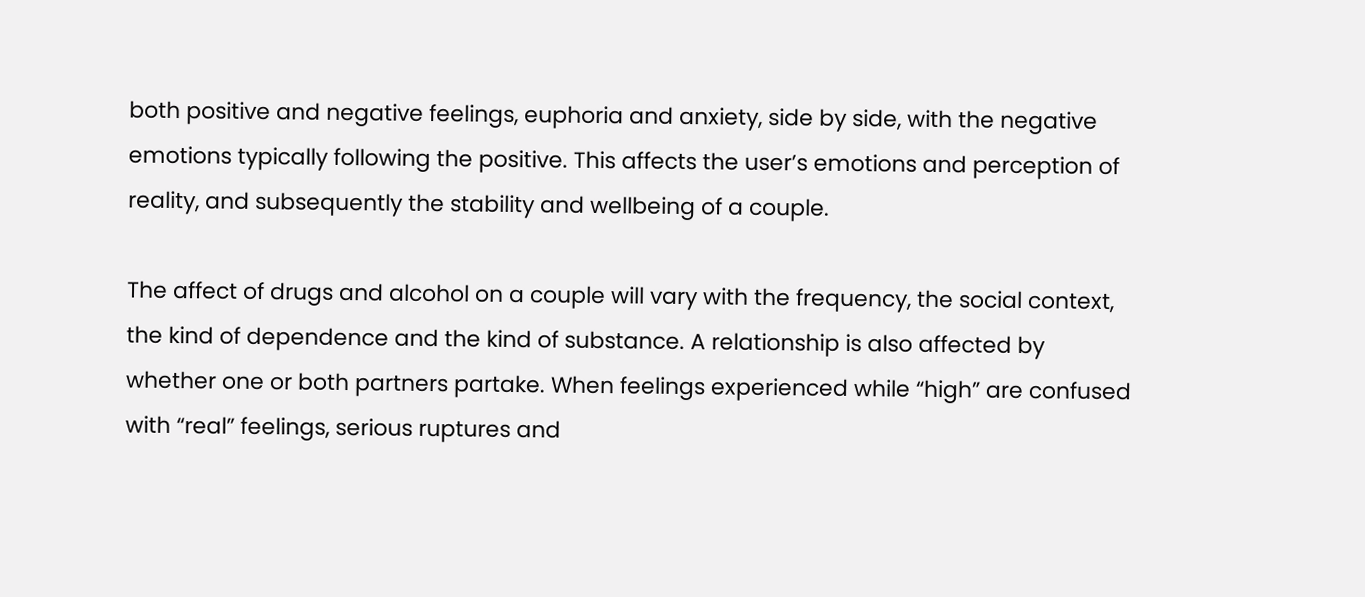both positive and negative feelings, euphoria and anxiety, side by side, with the negative emotions typically following the positive. This affects the user’s emotions and perception of reality, and subsequently the stability and wellbeing of a couple.

The affect of drugs and alcohol on a couple will vary with the frequency, the social context, the kind of dependence and the kind of substance. A relationship is also affected by whether one or both partners partake. When feelings experienced while “high” are confused with “real” feelings, serious ruptures and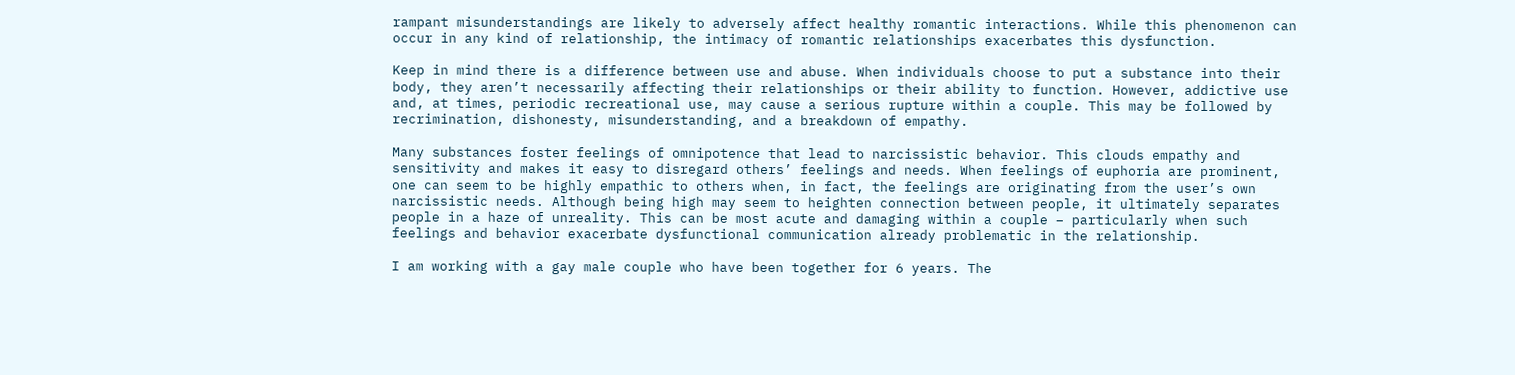rampant misunderstandings are likely to adversely affect healthy romantic interactions. While this phenomenon can occur in any kind of relationship, the intimacy of romantic relationships exacerbates this dysfunction.

Keep in mind there is a difference between use and abuse. When individuals choose to put a substance into their body, they aren’t necessarily affecting their relationships or their ability to function. However, addictive use and, at times, periodic recreational use, may cause a serious rupture within a couple. This may be followed by recrimination, dishonesty, misunderstanding, and a breakdown of empathy.

Many substances foster feelings of omnipotence that lead to narcissistic behavior. This clouds empathy and sensitivity and makes it easy to disregard others’ feelings and needs. When feelings of euphoria are prominent, one can seem to be highly empathic to others when, in fact, the feelings are originating from the user’s own narcissistic needs. Although being high may seem to heighten connection between people, it ultimately separates people in a haze of unreality. This can be most acute and damaging within a couple – particularly when such feelings and behavior exacerbate dysfunctional communication already problematic in the relationship.

I am working with a gay male couple who have been together for 6 years. The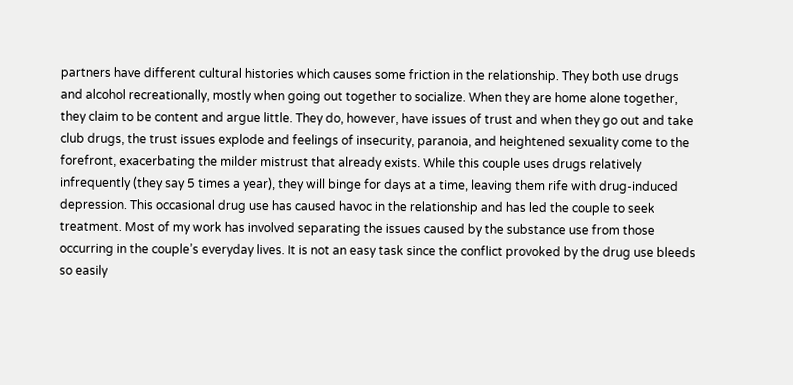partners have different cultural histories which causes some friction in the relationship. They both use drugs and alcohol recreationally, mostly when going out together to socialize. When they are home alone together, they claim to be content and argue little. They do, however, have issues of trust and when they go out and take club drugs, the trust issues explode and feelings of insecurity, paranoia, and heightened sexuality come to the forefront, exacerbating the milder mistrust that already exists. While this couple uses drugs relatively infrequently (they say 5 times a year), they will binge for days at a time, leaving them rife with drug-induced depression. This occasional drug use has caused havoc in the relationship and has led the couple to seek treatment. Most of my work has involved separating the issues caused by the substance use from those occurring in the couple’s everyday lives. It is not an easy task since the conflict provoked by the drug use bleeds so easily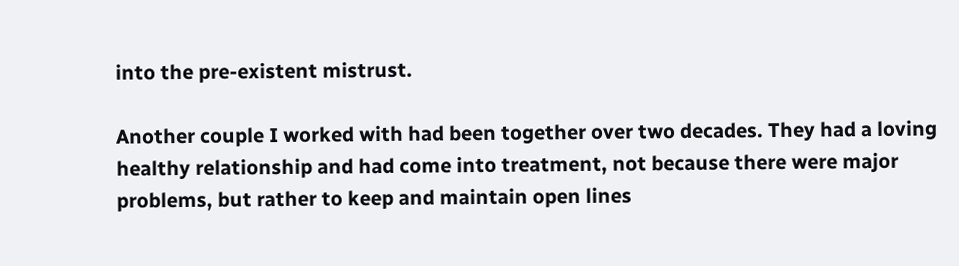into the pre-existent mistrust.

Another couple I worked with had been together over two decades. They had a loving healthy relationship and had come into treatment, not because there were major problems, but rather to keep and maintain open lines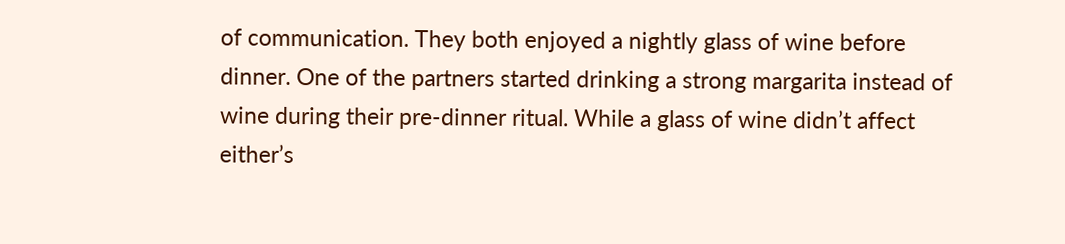of communication. They both enjoyed a nightly glass of wine before dinner. One of the partners started drinking a strong margarita instead of wine during their pre-dinner ritual. While a glass of wine didn’t affect either’s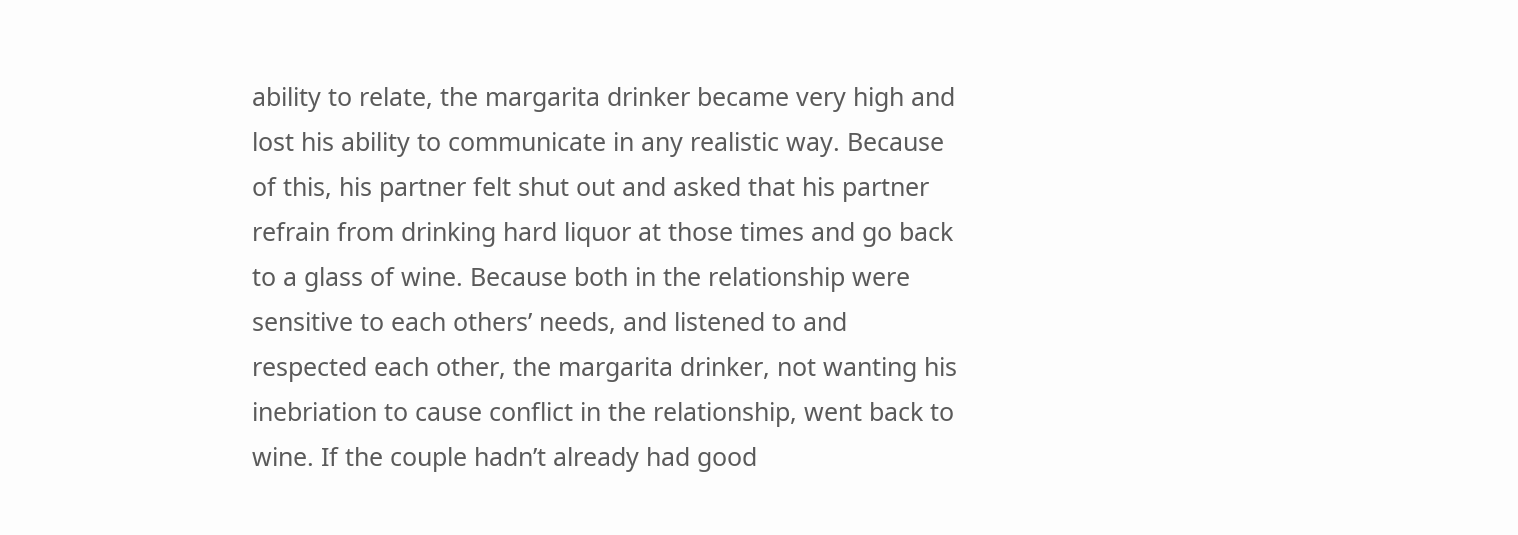ability to relate, the margarita drinker became very high and lost his ability to communicate in any realistic way. Because of this, his partner felt shut out and asked that his partner refrain from drinking hard liquor at those times and go back to a glass of wine. Because both in the relationship were sensitive to each others’ needs, and listened to and respected each other, the margarita drinker, not wanting his inebriation to cause conflict in the relationship, went back to wine. If the couple hadn’t already had good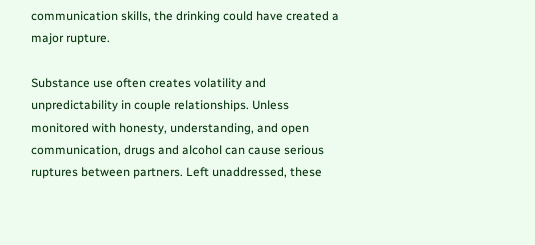communication skills, the drinking could have created a major rupture.

Substance use often creates volatility and unpredictability in couple relationships. Unless monitored with honesty, understanding, and open communication, drugs and alcohol can cause serious ruptures between partners. Left unaddressed, these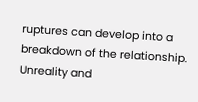ruptures can develop into a breakdown of the relationship. Unreality and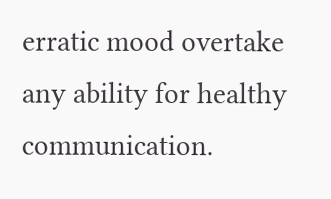erratic mood overtake any ability for healthy communication.